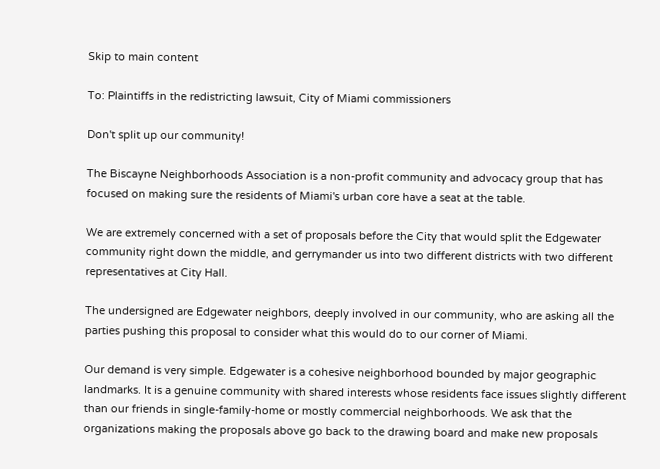Skip to main content

To: Plaintiffs in the redistricting lawsuit, City of Miami commissioners

Don't split up our community!

The Biscayne Neighborhoods Association is a non-profit community and advocacy group that has focused on making sure the residents of Miami's urban core have a seat at the table.

We are extremely concerned with a set of proposals before the City that would split the Edgewater community right down the middle, and gerrymander us into two different districts with two different representatives at City Hall.

The undersigned are Edgewater neighbors, deeply involved in our community, who are asking all the parties pushing this proposal to consider what this would do to our corner of Miami.

Our demand is very simple. Edgewater is a cohesive neighborhood bounded by major geographic landmarks. It is a genuine community with shared interests whose residents face issues slightly different than our friends in single-family-home or mostly commercial neighborhoods. We ask that the organizations making the proposals above go back to the drawing board and make new proposals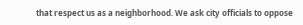that respect us as a neighborhood. We ask city officials to oppose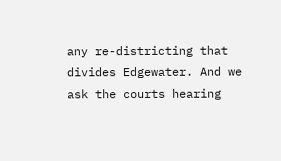any re-districting that divides Edgewater. And we ask the courts hearing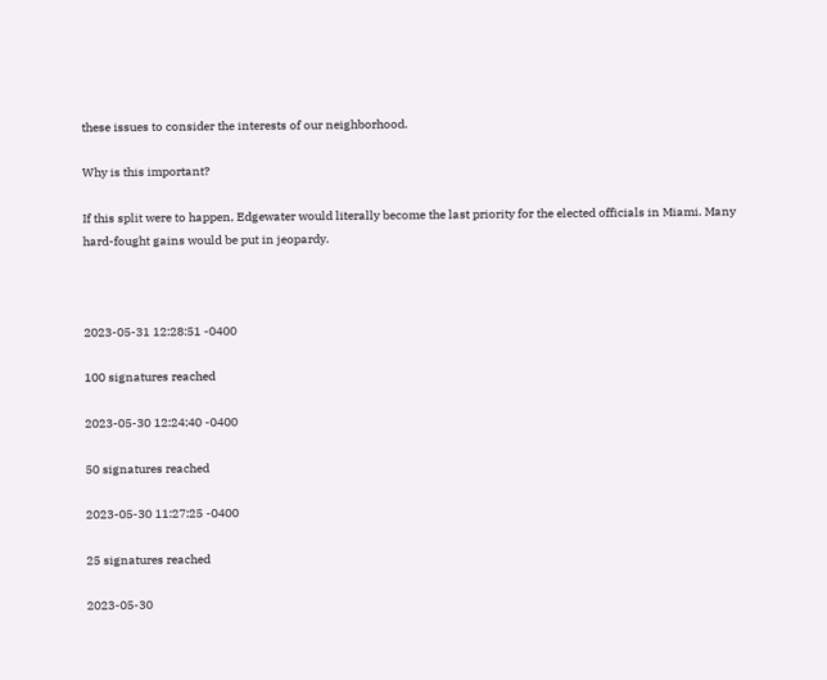these issues to consider the interests of our neighborhood.

Why is this important?

If this split were to happen, Edgewater would literally become the last priority for the elected officials in Miami. Many hard-fought gains would be put in jeopardy.



2023-05-31 12:28:51 -0400

100 signatures reached

2023-05-30 12:24:40 -0400

50 signatures reached

2023-05-30 11:27:25 -0400

25 signatures reached

2023-05-30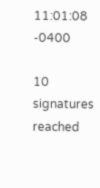11:01:08 -0400

10 signatures reached